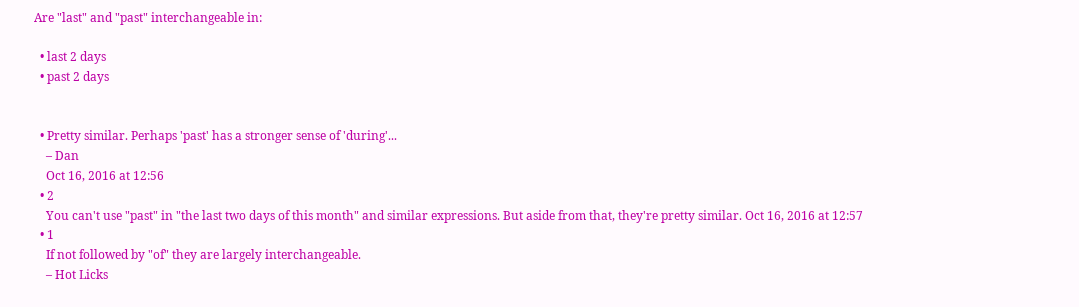Are "last" and "past" interchangeable in:

  • last 2 days
  • past 2 days


  • Pretty similar. Perhaps 'past' has a stronger sense of 'during'...
    – Dan
    Oct 16, 2016 at 12:56
  • 2
    You can't use "past" in "the last two days of this month" and similar expressions. But aside from that, they're pretty similar. Oct 16, 2016 at 12:57
  • 1
    If not followed by "of" they are largely interchangeable.
    – Hot Licks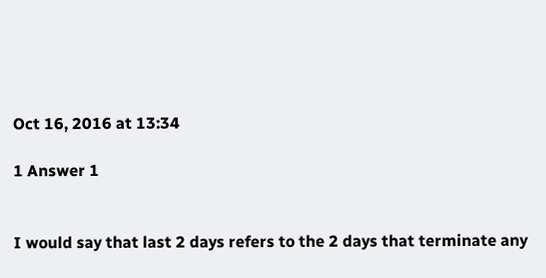Oct 16, 2016 at 13:34

1 Answer 1


I would say that last 2 days refers to the 2 days that terminate any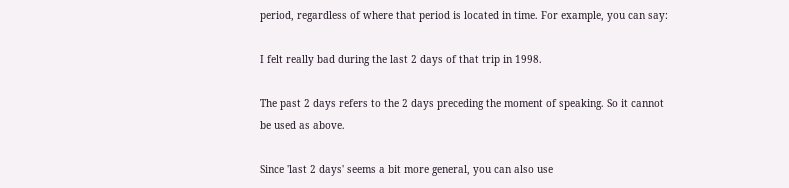period, regardless of where that period is located in time. For example, you can say:

I felt really bad during the last 2 days of that trip in 1998.

The past 2 days refers to the 2 days preceding the moment of speaking. So it cannot be used as above.

Since 'last 2 days' seems a bit more general, you can also use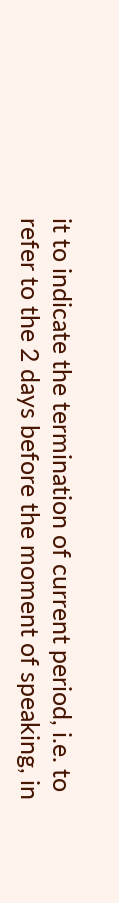it to indicate the termination of current period, i.e. to refer to the 2 days before the moment of speaking, in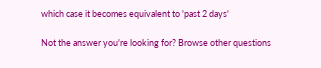which case it becomes equivalent to 'past 2 days'

Not the answer you're looking for? Browse other questions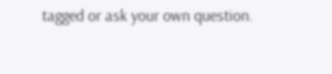tagged or ask your own question.